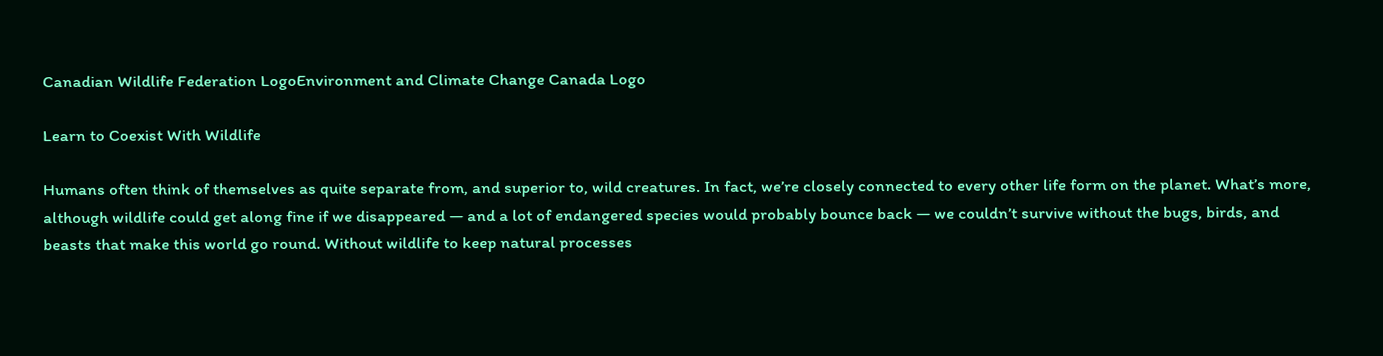Canadian Wildlife Federation LogoEnvironment and Climate Change Canada Logo

Learn to Coexist With Wildlife

Humans often think of themselves as quite separate from, and superior to, wild creatures. In fact, we’re closely connected to every other life form on the planet. What’s more, although wildlife could get along fine if we disappeared — and a lot of endangered species would probably bounce back — we couldn’t survive without the bugs, birds, and beasts that make this world go round. Without wildlife to keep natural processes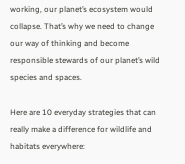working, our planet’s ecosystem would collapse. That’s why we need to change our way of thinking and become responsible stewards of our planet’s wild species and spaces.

Here are 10 everyday strategies that can really make a difference for wildlife and habitats everywhere: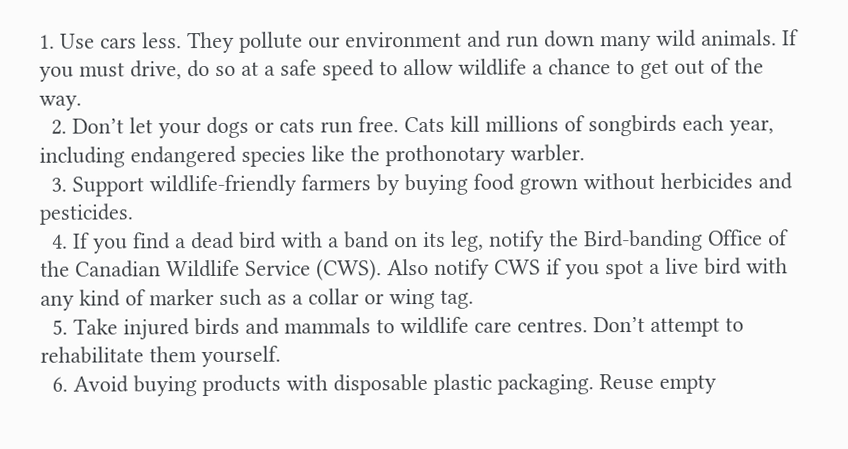1. Use cars less. They pollute our environment and run down many wild animals. If you must drive, do so at a safe speed to allow wildlife a chance to get out of the way.
  2. Don’t let your dogs or cats run free. Cats kill millions of songbirds each year, including endangered species like the prothonotary warbler.
  3. Support wildlife-friendly farmers by buying food grown without herbicides and pesticides.
  4. If you find a dead bird with a band on its leg, notify the Bird-banding Office of the Canadian Wildlife Service (CWS). Also notify CWS if you spot a live bird with any kind of marker such as a collar or wing tag.
  5. Take injured birds and mammals to wildlife care centres. Don’t attempt to rehabilitate them yourself.
  6. Avoid buying products with disposable plastic packaging. Reuse empty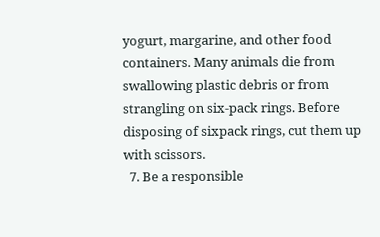yogurt, margarine, and other food containers. Many animals die from swallowing plastic debris or from strangling on six-pack rings. Before disposing of sixpack rings, cut them up with scissors.
  7. Be a responsible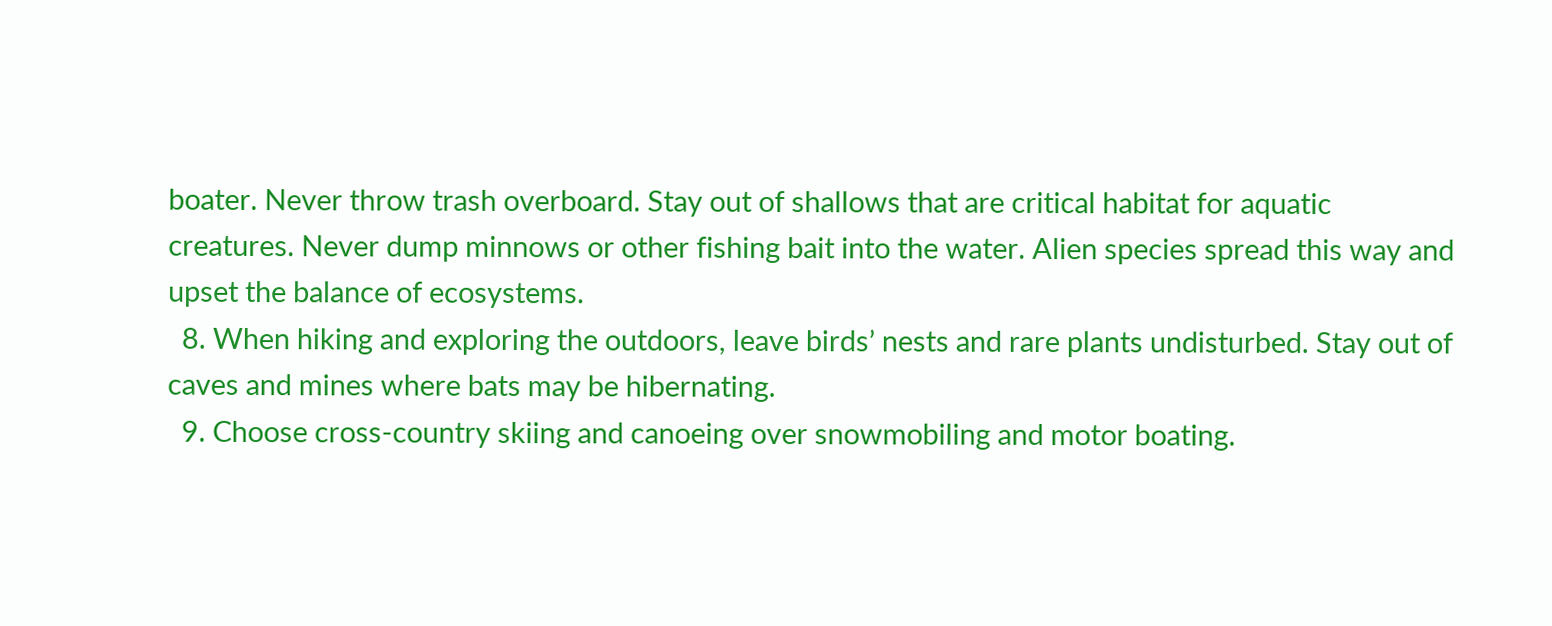boater. Never throw trash overboard. Stay out of shallows that are critical habitat for aquatic creatures. Never dump minnows or other fishing bait into the water. Alien species spread this way and upset the balance of ecosystems.
  8. When hiking and exploring the outdoors, leave birds’ nests and rare plants undisturbed. Stay out of caves and mines where bats may be hibernating.
  9. Choose cross-country skiing and canoeing over snowmobiling and motor boating.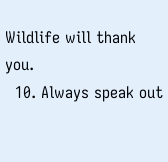Wildlife will thank you.
  10. Always speak out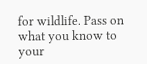for wildlife. Pass on what you know to your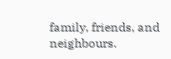family, friends, and neighbours.